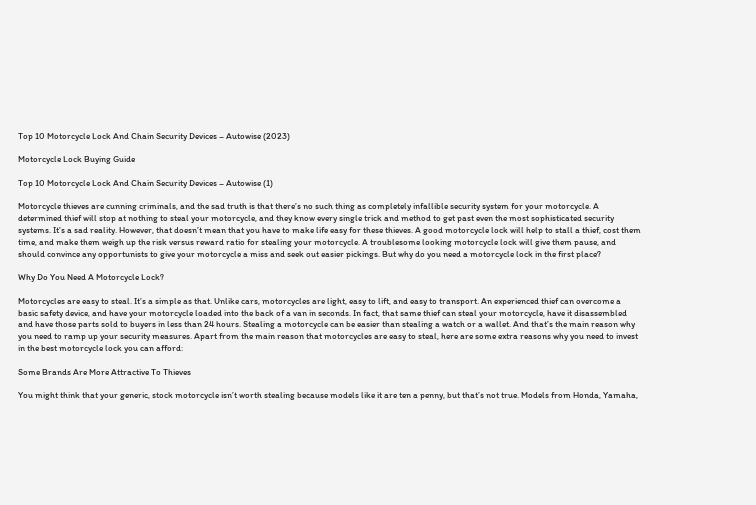Top 10 Motorcycle Lock And Chain Security Devices – Autowise (2023)

Motorcycle Lock Buying Guide

Top 10 Motorcycle Lock And Chain Security Devices – Autowise (1)

Motorcycle thieves are cunning criminals, and the sad truth is that there’s no such thing as completely infallible security system for your motorcycle. A determined thief will stop at nothing to steal your motorcycle, and they know every single trick and method to get past even the most sophisticated security systems. It’s a sad reality. However, that doesn’t mean that you have to make life easy for these thieves. A good motorcycle lock will help to stall a thief, cost them time, and make them weigh up the risk versus reward ratio for stealing your motorcycle. A troublesome looking motorcycle lock will give them pause, and should convince any opportunists to give your motorcycle a miss and seek out easier pickings. But why do you need a motorcycle lock in the first place?

Why Do You Need A Motorcycle Lock?

Motorcycles are easy to steal. It’s a simple as that. Unlike cars, motorcycles are light, easy to lift, and easy to transport. An experienced thief can overcome a basic safety device, and have your motorcycle loaded into the back of a van in seconds. In fact, that same thief can steal your motorcycle, have it disassembled and have those parts sold to buyers in less than 24 hours. Stealing a motorcycle can be easier than stealing a watch or a wallet. And that’s the main reason why you need to ramp up your security measures. Apart from the main reason that motorcycles are easy to steal, here are some extra reasons why you need to invest in the best motorcycle lock you can afford:

Some Brands Are More Attractive To Thieves

You might think that your generic, stock motorcycle isn’t worth stealing because models like it are ten a penny, but that’s not true. Models from Honda, Yamaha,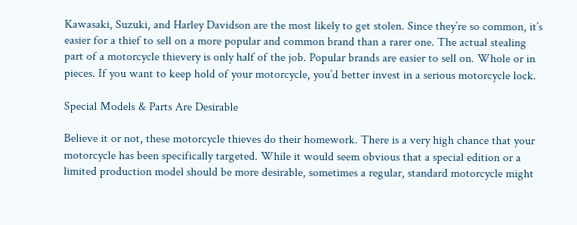Kawasaki, Suzuki, and Harley Davidson are the most likely to get stolen. Since they’re so common, it’s easier for a thief to sell on a more popular and common brand than a rarer one. The actual stealing part of a motorcycle thievery is only half of the job. Popular brands are easier to sell on. Whole or in pieces. If you want to keep hold of your motorcycle, you’d better invest in a serious motorcycle lock.

Special Models & Parts Are Desirable

Believe it or not, these motorcycle thieves do their homework. There is a very high chance that your motorcycle has been specifically targeted. While it would seem obvious that a special edition or a limited production model should be more desirable, sometimes a regular, standard motorcycle might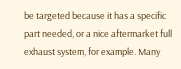be targeted because it has a specific part needed, or a nice aftermarket full exhaust system, for example. Many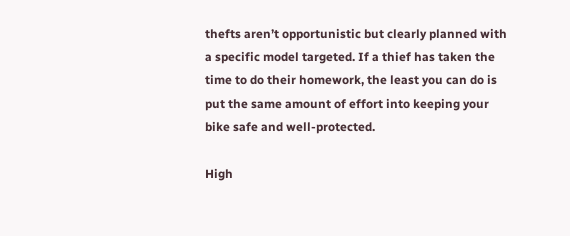thefts aren’t opportunistic but clearly planned with a specific model targeted. If a thief has taken the time to do their homework, the least you can do is put the same amount of effort into keeping your bike safe and well-protected.

High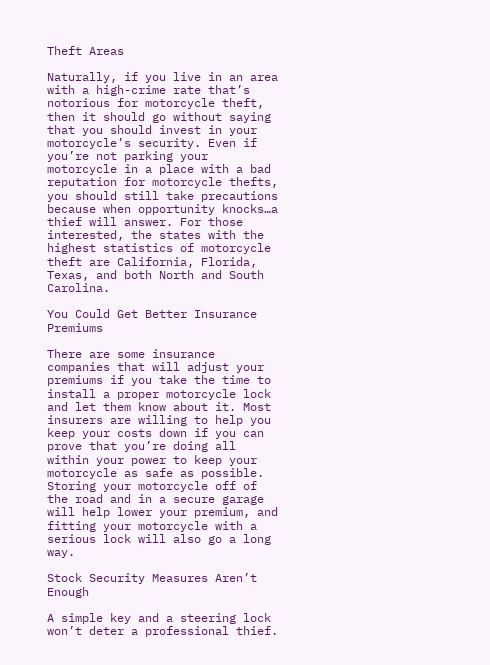Theft Areas

Naturally, if you live in an area with a high-crime rate that’s notorious for motorcycle theft, then it should go without saying that you should invest in your motorcycle’s security. Even if you’re not parking your motorcycle in a place with a bad reputation for motorcycle thefts, you should still take precautions because when opportunity knocks…a thief will answer. For those interested, the states with the highest statistics of motorcycle theft are California, Florida, Texas, and both North and South Carolina.

You Could Get Better Insurance Premiums

There are some insurance companies that will adjust your premiums if you take the time to install a proper motorcycle lock and let them know about it. Most insurers are willing to help you keep your costs down if you can prove that you’re doing all within your power to keep your motorcycle as safe as possible. Storing your motorcycle off of the road and in a secure garage will help lower your premium, and fitting your motorcycle with a serious lock will also go a long way.

Stock Security Measures Aren’t Enough

A simple key and a steering lock won’t deter a professional thief.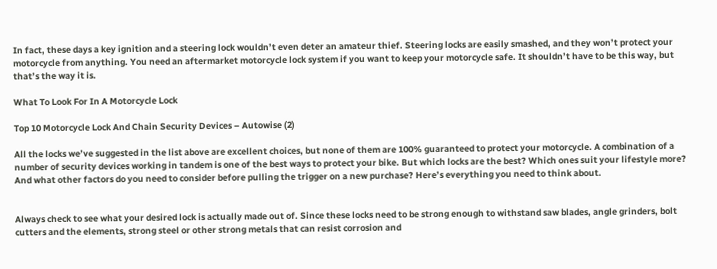In fact, these days a key ignition and a steering lock wouldn’t even deter an amateur thief. Steering locks are easily smashed, and they won’t protect your motorcycle from anything. You need an aftermarket motorcycle lock system if you want to keep your motorcycle safe. It shouldn’t have to be this way, but that’s the way it is.

What To Look For In A Motorcycle Lock

Top 10 Motorcycle Lock And Chain Security Devices – Autowise (2)

All the locks we’ve suggested in the list above are excellent choices, but none of them are 100% guaranteed to protect your motorcycle. A combination of a number of security devices working in tandem is one of the best ways to protect your bike. But which locks are the best? Which ones suit your lifestyle more? And what other factors do you need to consider before pulling the trigger on a new purchase? Here’s everything you need to think about.


Always check to see what your desired lock is actually made out of. Since these locks need to be strong enough to withstand saw blades, angle grinders, bolt cutters and the elements, strong steel or other strong metals that can resist corrosion and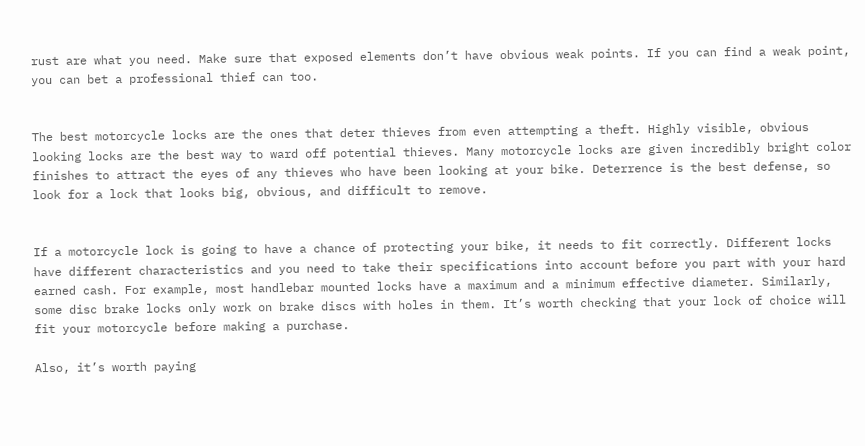rust are what you need. Make sure that exposed elements don’t have obvious weak points. If you can find a weak point, you can bet a professional thief can too.


The best motorcycle locks are the ones that deter thieves from even attempting a theft. Highly visible, obvious looking locks are the best way to ward off potential thieves. Many motorcycle locks are given incredibly bright color finishes to attract the eyes of any thieves who have been looking at your bike. Deterrence is the best defense, so look for a lock that looks big, obvious, and difficult to remove.


If a motorcycle lock is going to have a chance of protecting your bike, it needs to fit correctly. Different locks have different characteristics and you need to take their specifications into account before you part with your hard earned cash. For example, most handlebar mounted locks have a maximum and a minimum effective diameter. Similarly, some disc brake locks only work on brake discs with holes in them. It’s worth checking that your lock of choice will fit your motorcycle before making a purchase.

Also, it’s worth paying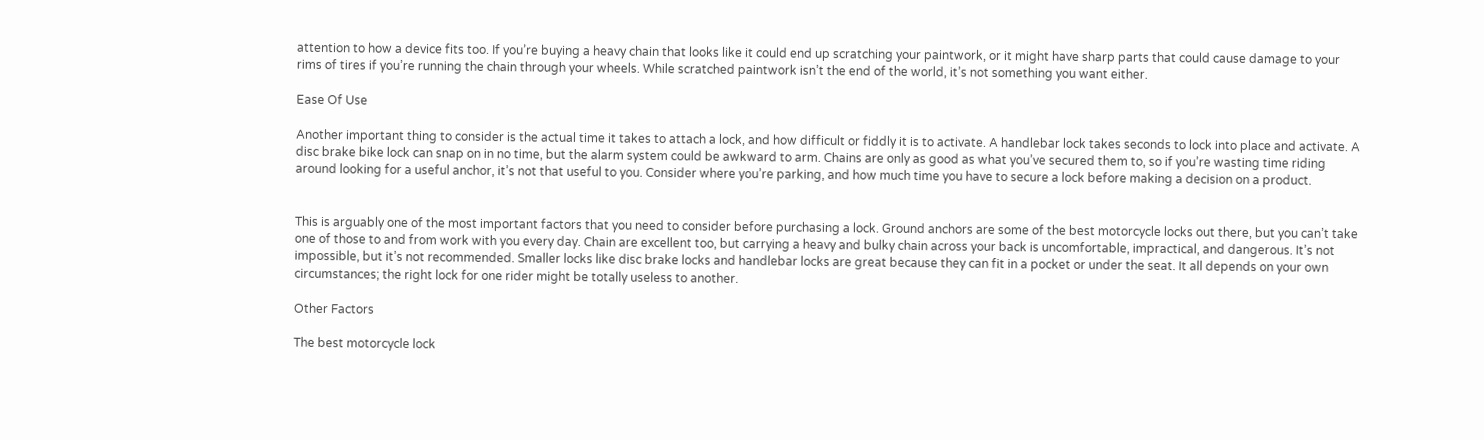attention to how a device fits too. If you’re buying a heavy chain that looks like it could end up scratching your paintwork, or it might have sharp parts that could cause damage to your rims of tires if you’re running the chain through your wheels. While scratched paintwork isn’t the end of the world, it’s not something you want either.

Ease Of Use

Another important thing to consider is the actual time it takes to attach a lock, and how difficult or fiddly it is to activate. A handlebar lock takes seconds to lock into place and activate. A disc brake bike lock can snap on in no time, but the alarm system could be awkward to arm. Chains are only as good as what you’ve secured them to, so if you’re wasting time riding around looking for a useful anchor, it’s not that useful to you. Consider where you’re parking, and how much time you have to secure a lock before making a decision on a product.


This is arguably one of the most important factors that you need to consider before purchasing a lock. Ground anchors are some of the best motorcycle locks out there, but you can’t take one of those to and from work with you every day. Chain are excellent too, but carrying a heavy and bulky chain across your back is uncomfortable, impractical, and dangerous. It’s not impossible, but it’s not recommended. Smaller locks like disc brake locks and handlebar locks are great because they can fit in a pocket or under the seat. It all depends on your own circumstances; the right lock for one rider might be totally useless to another.

Other Factors

The best motorcycle lock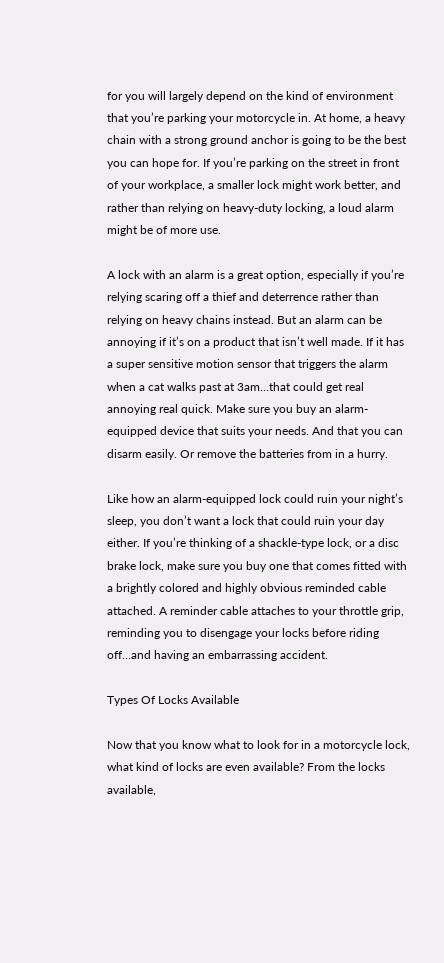for you will largely depend on the kind of environment that you’re parking your motorcycle in. At home, a heavy chain with a strong ground anchor is going to be the best you can hope for. If you’re parking on the street in front of your workplace, a smaller lock might work better, and rather than relying on heavy-duty locking, a loud alarm might be of more use.

A lock with an alarm is a great option, especially if you’re relying scaring off a thief and deterrence rather than relying on heavy chains instead. But an alarm can be annoying if it’s on a product that isn’t well made. If it has a super sensitive motion sensor that triggers the alarm when a cat walks past at 3am…that could get real annoying real quick. Make sure you buy an alarm-equipped device that suits your needs. And that you can disarm easily. Or remove the batteries from in a hurry.

Like how an alarm-equipped lock could ruin your night’s sleep, you don’t want a lock that could ruin your day either. If you’re thinking of a shackle-type lock, or a disc brake lock, make sure you buy one that comes fitted with a brightly colored and highly obvious reminded cable attached. A reminder cable attaches to your throttle grip, reminding you to disengage your locks before riding off…and having an embarrassing accident.

Types Of Locks Available

Now that you know what to look for in a motorcycle lock, what kind of locks are even available? From the locks available,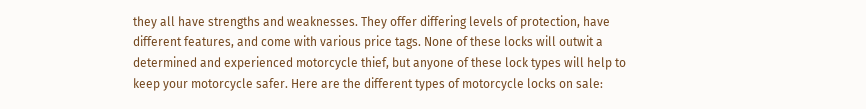they all have strengths and weaknesses. They offer differing levels of protection, have different features, and come with various price tags. None of these locks will outwit a determined and experienced motorcycle thief, but anyone of these lock types will help to keep your motorcycle safer. Here are the different types of motorcycle locks on sale: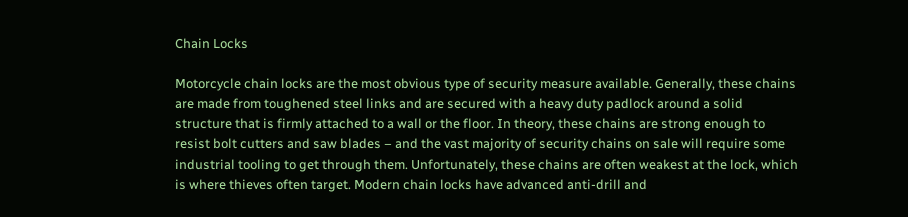Chain Locks

Motorcycle chain locks are the most obvious type of security measure available. Generally, these chains are made from toughened steel links and are secured with a heavy duty padlock around a solid structure that is firmly attached to a wall or the floor. In theory, these chains are strong enough to resist bolt cutters and saw blades – and the vast majority of security chains on sale will require some industrial tooling to get through them. Unfortunately, these chains are often weakest at the lock, which is where thieves often target. Modern chain locks have advanced anti-drill and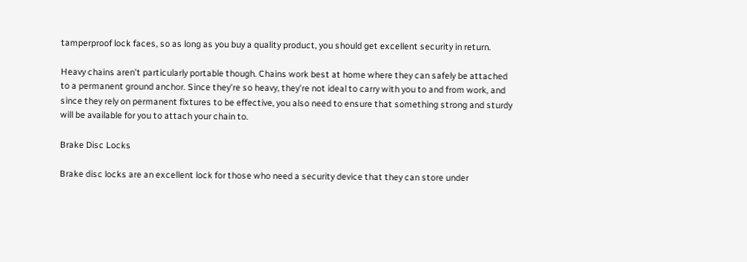tamperproof lock faces, so as long as you buy a quality product, you should get excellent security in return.

Heavy chains aren’t particularly portable though. Chains work best at home where they can safely be attached to a permanent ground anchor. Since they’re so heavy, they’re not ideal to carry with you to and from work, and since they rely on permanent fixtures to be effective, you also need to ensure that something strong and sturdy will be available for you to attach your chain to.

Brake Disc Locks

Brake disc locks are an excellent lock for those who need a security device that they can store under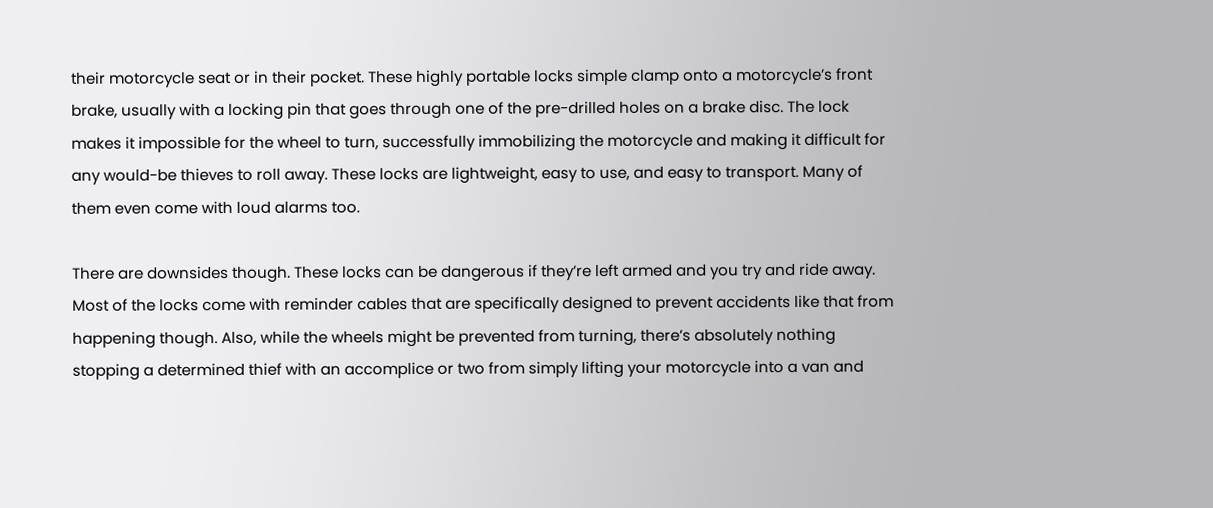their motorcycle seat or in their pocket. These highly portable locks simple clamp onto a motorcycle’s front brake, usually with a locking pin that goes through one of the pre-drilled holes on a brake disc. The lock makes it impossible for the wheel to turn, successfully immobilizing the motorcycle and making it difficult for any would-be thieves to roll away. These locks are lightweight, easy to use, and easy to transport. Many of them even come with loud alarms too.

There are downsides though. These locks can be dangerous if they’re left armed and you try and ride away. Most of the locks come with reminder cables that are specifically designed to prevent accidents like that from happening though. Also, while the wheels might be prevented from turning, there’s absolutely nothing stopping a determined thief with an accomplice or two from simply lifting your motorcycle into a van and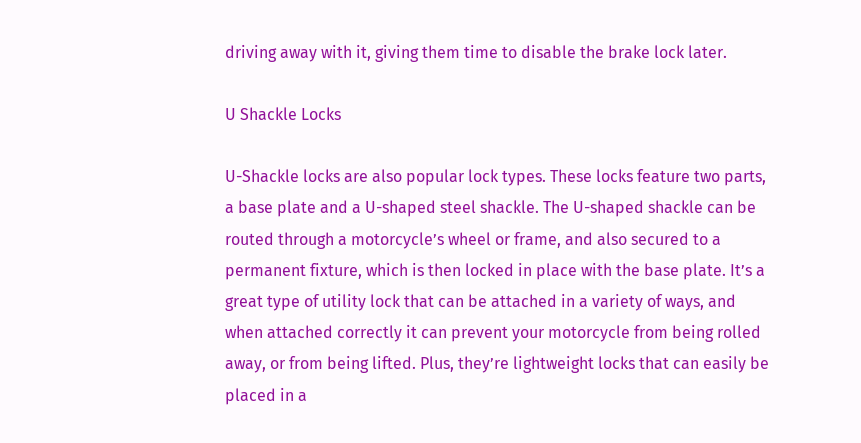driving away with it, giving them time to disable the brake lock later.

U Shackle Locks

U-Shackle locks are also popular lock types. These locks feature two parts, a base plate and a U-shaped steel shackle. The U-shaped shackle can be routed through a motorcycle’s wheel or frame, and also secured to a permanent fixture, which is then locked in place with the base plate. It’s a great type of utility lock that can be attached in a variety of ways, and when attached correctly it can prevent your motorcycle from being rolled away, or from being lifted. Plus, they’re lightweight locks that can easily be placed in a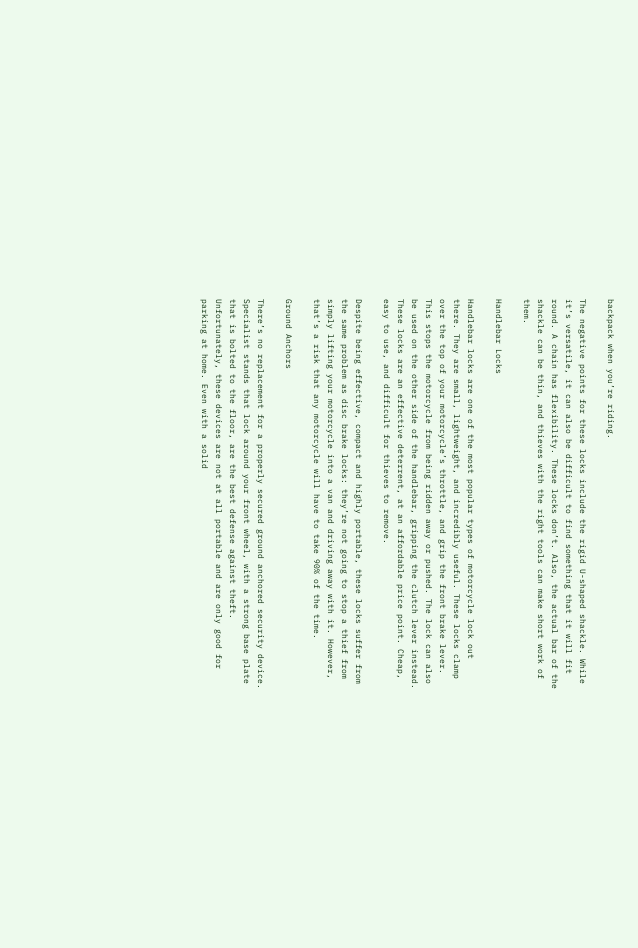backpack when you’re riding.

The negative points for these locks include the rigid U-shaped shackle. While it’s versatile, it can also be difficult to find something that it will fit round. A chain has flexibility. These locks don’t. Also, the actual bar of the shackle can be thin, and thieves with the right tools can make short work of them.

Handlebar Locks

Handlebar locks are one of the most popular types of motorcycle lock out there. They are small, lightweight, and incredibly useful. These locks clamp over the top of your motorcycle’s throttle, and grip the front brake lever. This stops the motorcycle from being ridden away or pushed. The lock can also be used on the other side of the handlebar, gripping the clutch lever instead. These locks are an effective deterrent, at an affordable price point. Cheap, easy to use, and difficult for thieves to remove.

Despite being effective, compact and highly portable, these locks suffer from the same problem as disc brake locks: they’re not going to stop a thief from simply lifting your motorcycle into a van and driving away with it. However, that’s a risk that any motorcycle will have to take 90% of the time.

Ground Anchors

There’s no replacement for a properly secured ground anchored security device. Specialist stands that lock around your front wheel, with a strong base plate that is bolted to the floor, are the best defense against theft. Unfortunately, these devices are not at all portable and are only good for parking at home. Even with a solid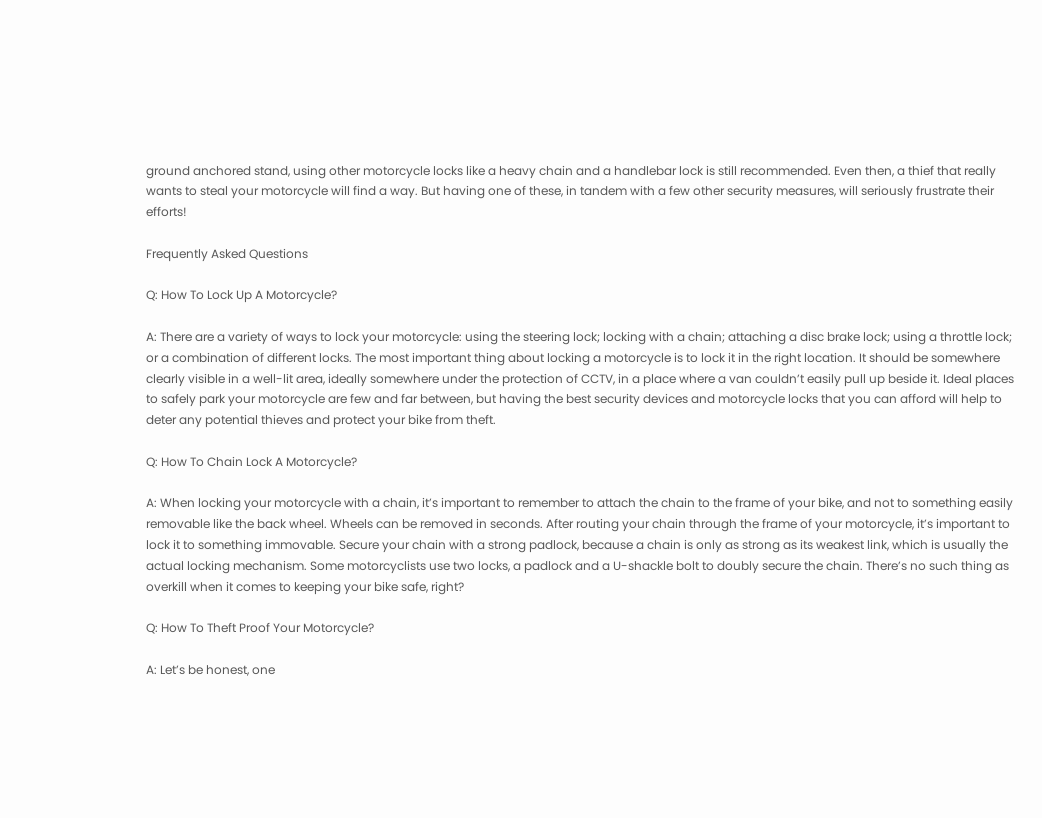ground anchored stand, using other motorcycle locks like a heavy chain and a handlebar lock is still recommended. Even then, a thief that really wants to steal your motorcycle will find a way. But having one of these, in tandem with a few other security measures, will seriously frustrate their efforts!

Frequently Asked Questions

Q: How To Lock Up A Motorcycle?

A: There are a variety of ways to lock your motorcycle: using the steering lock; locking with a chain; attaching a disc brake lock; using a throttle lock; or a combination of different locks. The most important thing about locking a motorcycle is to lock it in the right location. It should be somewhere clearly visible in a well-lit area, ideally somewhere under the protection of CCTV, in a place where a van couldn’t easily pull up beside it. Ideal places to safely park your motorcycle are few and far between, but having the best security devices and motorcycle locks that you can afford will help to deter any potential thieves and protect your bike from theft.

Q: How To Chain Lock A Motorcycle?

A: When locking your motorcycle with a chain, it’s important to remember to attach the chain to the frame of your bike, and not to something easily removable like the back wheel. Wheels can be removed in seconds. After routing your chain through the frame of your motorcycle, it’s important to lock it to something immovable. Secure your chain with a strong padlock, because a chain is only as strong as its weakest link, which is usually the actual locking mechanism. Some motorcyclists use two locks, a padlock and a U-shackle bolt to doubly secure the chain. There’s no such thing as overkill when it comes to keeping your bike safe, right?

Q: How To Theft Proof Your Motorcycle?

A: Let’s be honest, one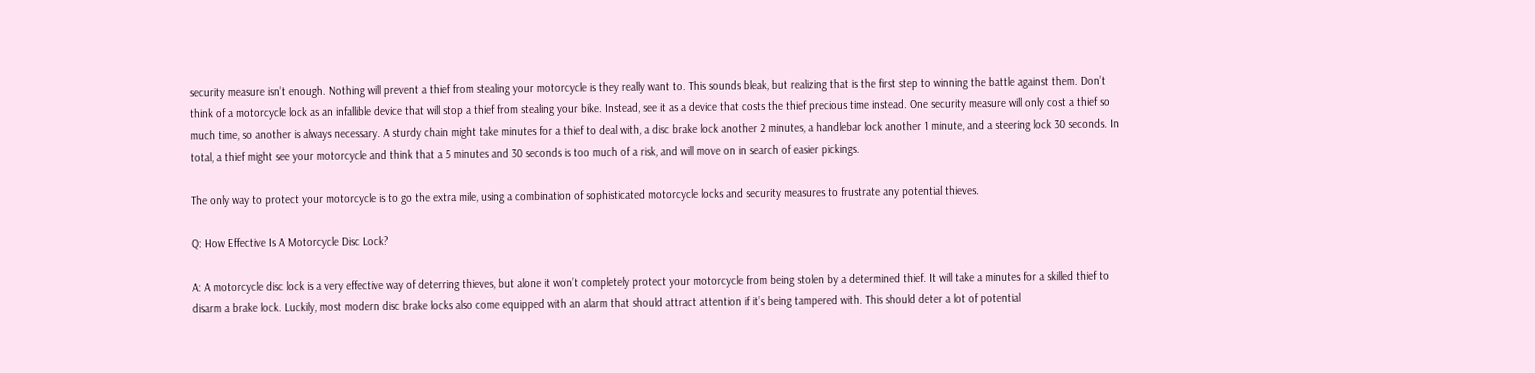security measure isn’t enough. Nothing will prevent a thief from stealing your motorcycle is they really want to. This sounds bleak, but realizing that is the first step to winning the battle against them. Don’t think of a motorcycle lock as an infallible device that will stop a thief from stealing your bike. Instead, see it as a device that costs the thief precious time instead. One security measure will only cost a thief so much time, so another is always necessary. A sturdy chain might take minutes for a thief to deal with, a disc brake lock another 2 minutes, a handlebar lock another 1 minute, and a steering lock 30 seconds. In total, a thief might see your motorcycle and think that a 5 minutes and 30 seconds is too much of a risk, and will move on in search of easier pickings.

The only way to protect your motorcycle is to go the extra mile, using a combination of sophisticated motorcycle locks and security measures to frustrate any potential thieves.

Q: How Effective Is A Motorcycle Disc Lock?

A: A motorcycle disc lock is a very effective way of deterring thieves, but alone it won’t completely protect your motorcycle from being stolen by a determined thief. It will take a minutes for a skilled thief to disarm a brake lock. Luckily, most modern disc brake locks also come equipped with an alarm that should attract attention if it’s being tampered with. This should deter a lot of potential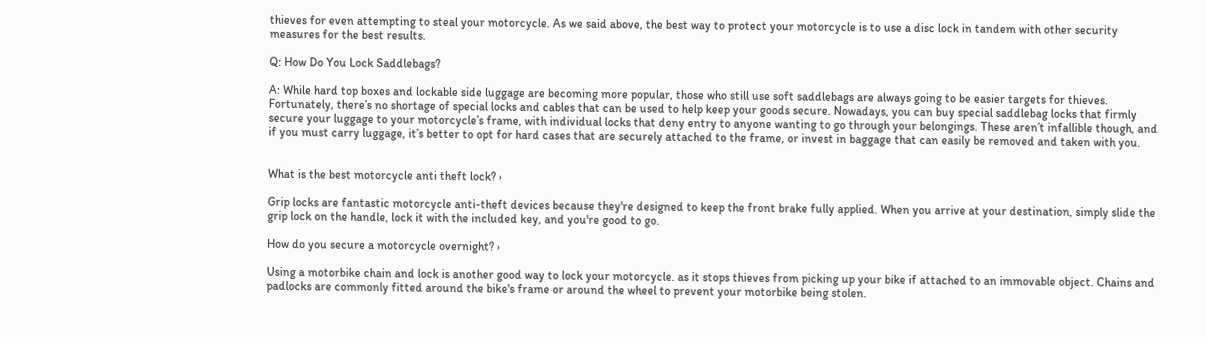thieves for even attempting to steal your motorcycle. As we said above, the best way to protect your motorcycle is to use a disc lock in tandem with other security measures for the best results.

Q: How Do You Lock Saddlebags?

A: While hard top boxes and lockable side luggage are becoming more popular, those who still use soft saddlebags are always going to be easier targets for thieves. Fortunately, there’s no shortage of special locks and cables that can be used to help keep your goods secure. Nowadays, you can buy special saddlebag locks that firmly secure your luggage to your motorcycle’s frame, with individual locks that deny entry to anyone wanting to go through your belongings. These aren’t infallible though, and if you must carry luggage, it’s better to opt for hard cases that are securely attached to the frame, or invest in baggage that can easily be removed and taken with you.


What is the best motorcycle anti theft lock? ›

Grip locks are fantastic motorcycle anti-theft devices because they're designed to keep the front brake fully applied. When you arrive at your destination, simply slide the grip lock on the handle, lock it with the included key, and you're good to go.

How do you secure a motorcycle overnight? ›

Using a motorbike chain and lock is another good way to lock your motorcycle. as it stops thieves from picking up your bike if attached to an immovable object. Chains and padlocks are commonly fitted around the bike's frame or around the wheel to prevent your motorbike being stolen.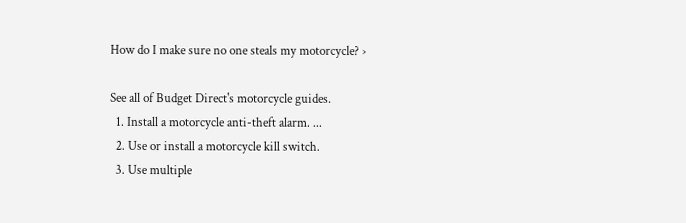How do I make sure no one steals my motorcycle? ›

See all of Budget Direct's motorcycle guides.
  1. Install a motorcycle anti-theft alarm. ...
  2. Use or install a motorcycle kill switch.
  3. Use multiple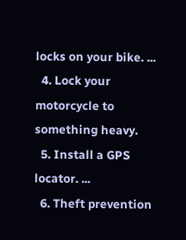locks on your bike. ...
  4. Lock your motorcycle to something heavy.
  5. Install a GPS locator. ...
  6. Theft prevention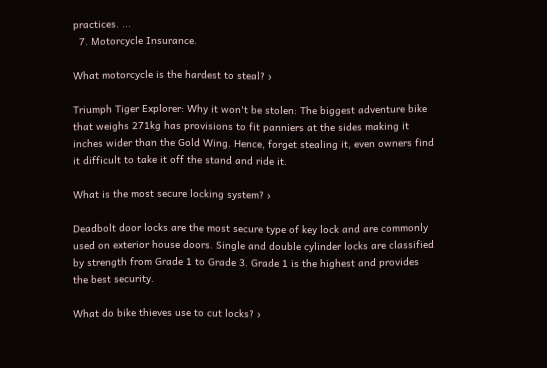practices. ...
  7. Motorcycle Insurance.

What motorcycle is the hardest to steal? ›

Triumph Tiger Explorer: Why it won't be stolen: The biggest adventure bike that weighs 271kg has provisions to fit panniers at the sides making it inches wider than the Gold Wing. Hence, forget stealing it, even owners find it difficult to take it off the stand and ride it.

What is the most secure locking system? ›

Deadbolt door locks are the most secure type of key lock and are commonly used on exterior house doors. Single and double cylinder locks are classified by strength from Grade 1 to Grade 3. Grade 1 is the highest and provides the best security.

What do bike thieves use to cut locks? ›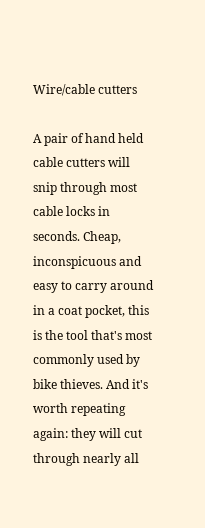Wire/cable cutters

A pair of hand held cable cutters will snip through most cable locks in seconds. Cheap, inconspicuous and easy to carry around in a coat pocket, this is the tool that's most commonly used by bike thieves. And it's worth repeating again: they will cut through nearly all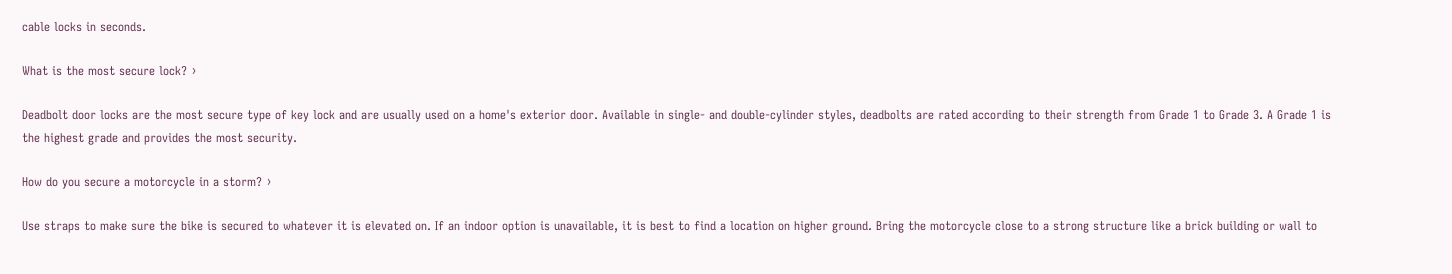cable locks in seconds.

What is the most secure lock? ›

Deadbolt door locks are the most secure type of key lock and are usually used on a home's exterior door. Available in single- and double-cylinder styles, deadbolts are rated according to their strength from Grade 1 to Grade 3. A Grade 1 is the highest grade and provides the most security.

How do you secure a motorcycle in a storm? ›

Use straps to make sure the bike is secured to whatever it is elevated on. If an indoor option is unavailable, it is best to find a location on higher ground. Bring the motorcycle close to a strong structure like a brick building or wall to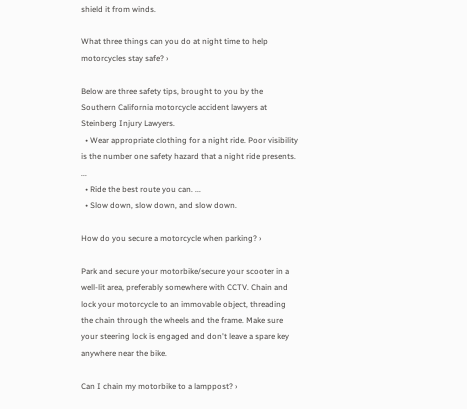shield it from winds.

What three things can you do at night time to help motorcycles stay safe? ›

Below are three safety tips, brought to you by the Southern California motorcycle accident lawyers at Steinberg Injury Lawyers.
  • Wear appropriate clothing for a night ride. Poor visibility is the number one safety hazard that a night ride presents. ...
  • Ride the best route you can. ...
  • Slow down, slow down, and slow down.

How do you secure a motorcycle when parking? ›

Park and secure your motorbike/secure your scooter in a well-lit area, preferably somewhere with CCTV. Chain and lock your motorcycle to an immovable object, threading the chain through the wheels and the frame. Make sure your steering lock is engaged and don't leave a spare key anywhere near the bike.

Can I chain my motorbike to a lamppost? ›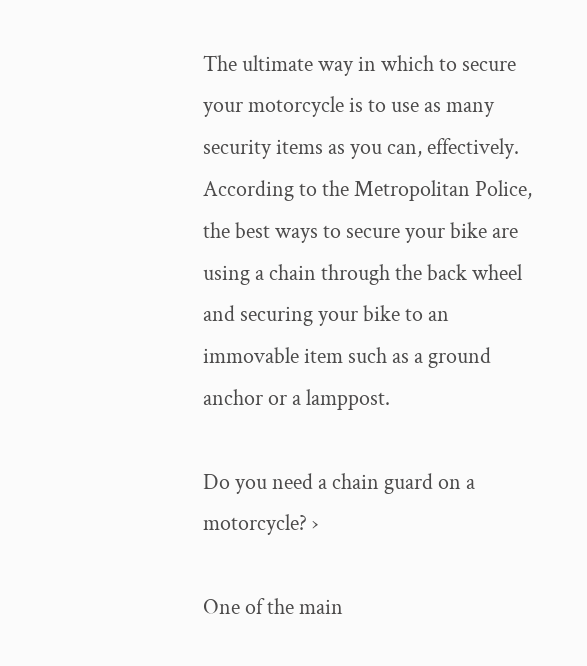The ultimate way in which to secure your motorcycle is to use as many security items as you can, effectively. According to the Metropolitan Police, the best ways to secure your bike are using a chain through the back wheel and securing your bike to an immovable item such as a ground anchor or a lamppost.

Do you need a chain guard on a motorcycle? ›

One of the main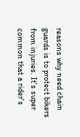reasons why need chain guards is to protect bikers from injuries. It's super common that a rider's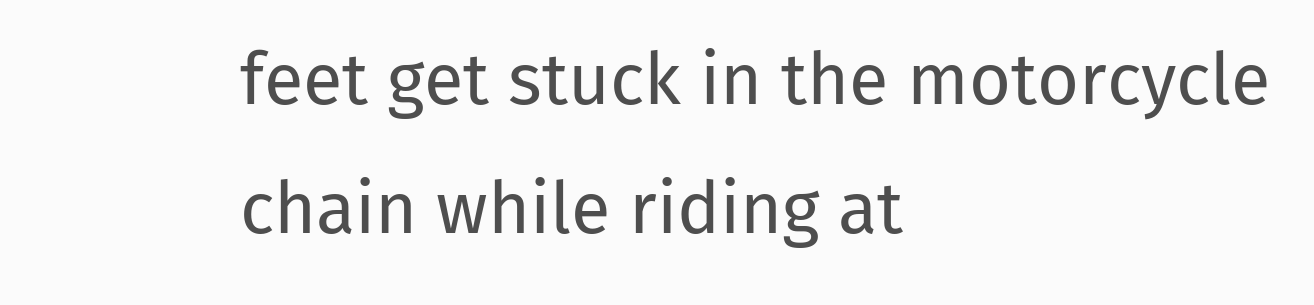feet get stuck in the motorcycle chain while riding at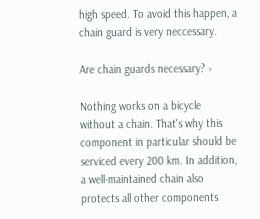high speed. To avoid this happen, a chain guard is very neccessary.

Are chain guards necessary? ›

Nothing works on a bicycle without a chain. That's why this component in particular should be serviced every 200 km. In addition, a well-maintained chain also protects all other components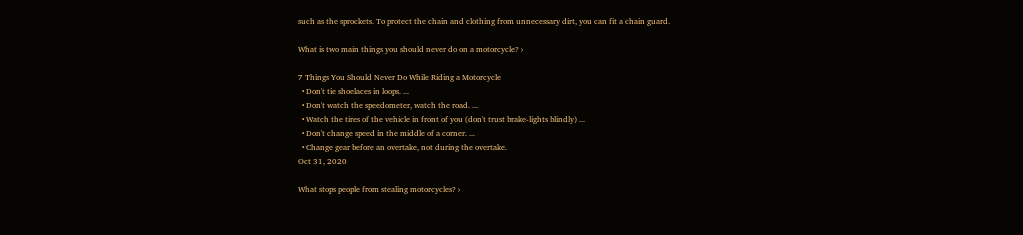such as the sprockets. To protect the chain and clothing from unnecessary dirt, you can fit a chain guard.

What is two main things you should never do on a motorcycle? ›

7 Things You Should Never Do While Riding a Motorcycle
  • Don't tie shoelaces in loops. ...
  • Don't watch the speedometer, watch the road. ...
  • Watch the tires of the vehicle in front of you (don't trust brake-lights blindly) ...
  • Don't change speed in the middle of a corner. ...
  • Change gear before an overtake, not during the overtake.
Oct 31, 2020

What stops people from stealing motorcycles? ›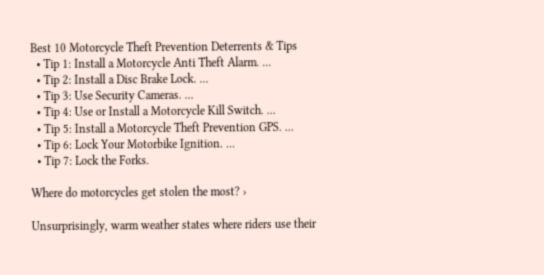Best 10 Motorcycle Theft Prevention Deterrents & Tips
  • Tip 1: Install a Motorcycle Anti Theft Alarm. ...
  • Tip 2: Install a Disc Brake Lock. ...
  • Tip 3: Use Security Cameras. ...
  • Tip 4: Use or Install a Motorcycle Kill Switch. ...
  • Tip 5: Install a Motorcycle Theft Prevention GPS. ...
  • Tip 6: Lock Your Motorbike Ignition. ...
  • Tip 7: Lock the Forks.

Where do motorcycles get stolen the most? ›

Unsurprisingly, warm weather states where riders use their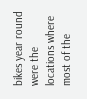bikes year round were the locations where most of the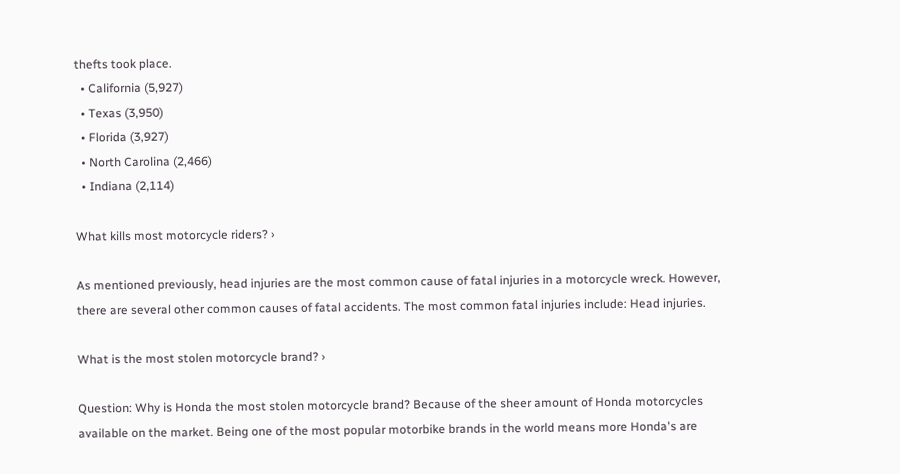thefts took place.
  • California (5,927)
  • Texas (3,950)
  • Florida (3,927)
  • North Carolina (2,466)
  • Indiana (2,114)

What kills most motorcycle riders? ›

As mentioned previously, head injuries are the most common cause of fatal injuries in a motorcycle wreck. However, there are several other common causes of fatal accidents. The most common fatal injuries include: Head injuries.

What is the most stolen motorcycle brand? ›

Question: Why is Honda the most stolen motorcycle brand? Because of the sheer amount of Honda motorcycles available on the market. Being one of the most popular motorbike brands in the world means more Honda's are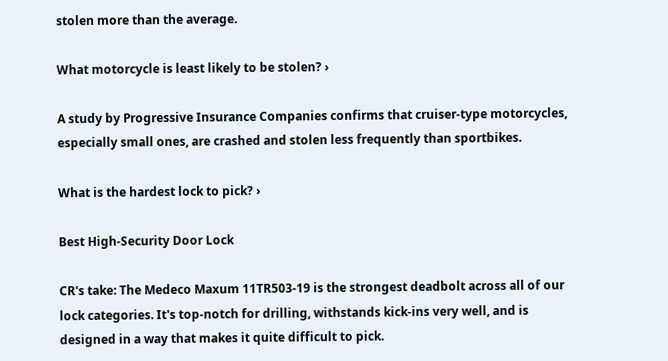stolen more than the average.

What motorcycle is least likely to be stolen? ›

A study by Progressive Insurance Companies confirms that cruiser-type motorcycles, especially small ones, are crashed and stolen less frequently than sportbikes.

What is the hardest lock to pick? ›

Best High-Security Door Lock

CR's take: The Medeco Maxum 11TR503-19 is the strongest deadbolt across all of our lock categories. It's top-notch for drilling, withstands kick-ins very well, and is designed in a way that makes it quite difficult to pick.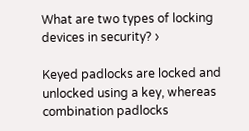What are two types of locking devices in security? ›

Keyed padlocks are locked and unlocked using a key, whereas combination padlocks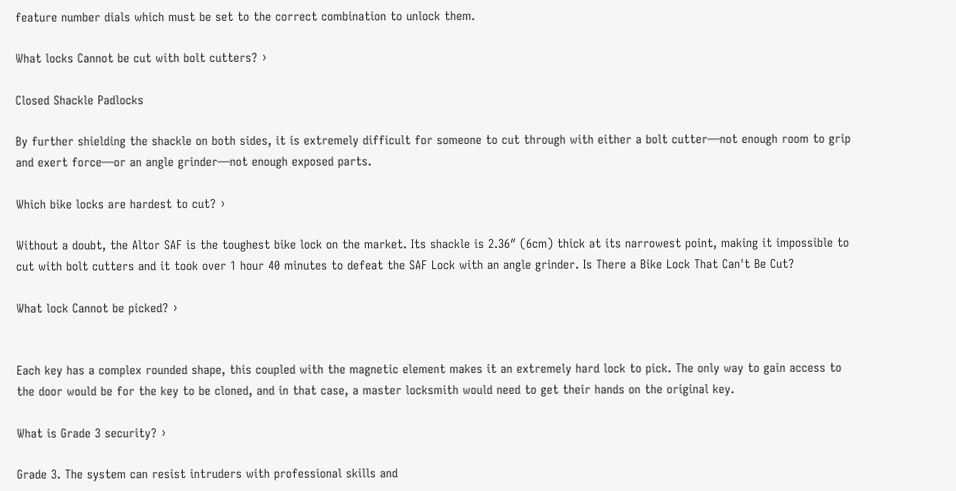feature number dials which must be set to the correct combination to unlock them.

What locks Cannot be cut with bolt cutters? ›

Closed Shackle Padlocks

By further shielding the shackle on both sides, it is extremely difficult for someone to cut through with either a bolt cutter—not enough room to grip and exert force—or an angle grinder—not enough exposed parts.

Which bike locks are hardest to cut? ›

Without a doubt, the Altor SAF is the toughest bike lock on the market. Its shackle is 2.36″ (6cm) thick at its narrowest point, making it impossible to cut with bolt cutters and it took over 1 hour 40 minutes to defeat the SAF Lock with an angle grinder. Is There a Bike Lock That Can't Be Cut?

What lock Cannot be picked? ›


Each key has a complex rounded shape, this coupled with the magnetic element makes it an extremely hard lock to pick. The only way to gain access to the door would be for the key to be cloned, and in that case, a master locksmith would need to get their hands on the original key.

What is Grade 3 security? ›

Grade 3. The system can resist intruders with professional skills and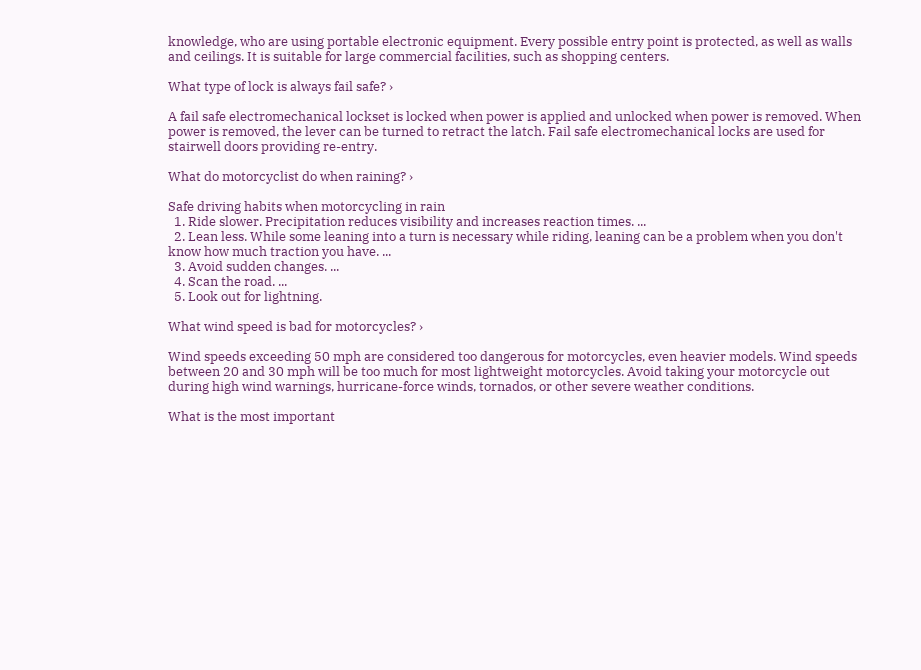knowledge, who are using portable electronic equipment. Every possible entry point is protected, as well as walls and ceilings. It is suitable for large commercial facilities, such as shopping centers.

What type of lock is always fail safe? ›

A fail safe electromechanical lockset is locked when power is applied and unlocked when power is removed. When power is removed, the lever can be turned to retract the latch. Fail safe electromechanical locks are used for stairwell doors providing re-entry.

What do motorcyclist do when raining? ›

Safe driving habits when motorcycling in rain
  1. Ride slower. Precipitation reduces visibility and increases reaction times. ...
  2. Lean less. While some leaning into a turn is necessary while riding, leaning can be a problem when you don't know how much traction you have. ...
  3. Avoid sudden changes. ...
  4. Scan the road. ...
  5. Look out for lightning.

What wind speed is bad for motorcycles? ›

Wind speeds exceeding 50 mph are considered too dangerous for motorcycles, even heavier models. Wind speeds between 20 and 30 mph will be too much for most lightweight motorcycles. Avoid taking your motorcycle out during high wind warnings, hurricane-force winds, tornados, or other severe weather conditions.

What is the most important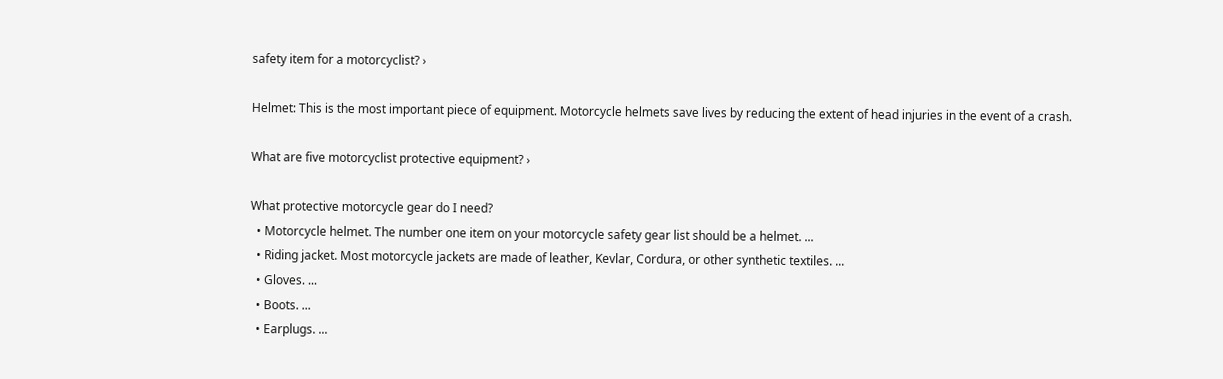safety item for a motorcyclist? ›

Helmet: This is the most important piece of equipment. Motorcycle helmets save lives by reducing the extent of head injuries in the event of a crash.

What are five motorcyclist protective equipment? ›

What protective motorcycle gear do I need?
  • Motorcycle helmet. The number one item on your motorcycle safety gear list should be a helmet. ...
  • Riding jacket. Most motorcycle jackets are made of leather, Kevlar, Cordura, or other synthetic textiles. ...
  • Gloves. ...
  • Boots. ...
  • Earplugs. ...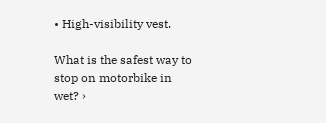• High-visibility vest.

What is the safest way to stop on motorbike in wet? ›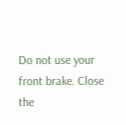Do not use your front brake. Close the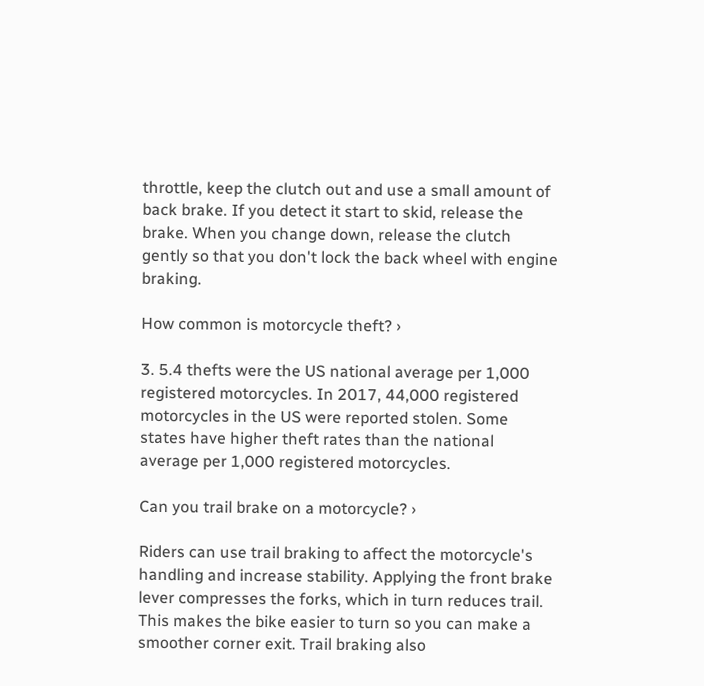throttle, keep the clutch out and use a small amount of back brake. If you detect it start to skid, release the brake. When you change down, release the clutch gently so that you don't lock the back wheel with engine braking.

How common is motorcycle theft? ›

3. 5.4 thefts were the US national average per 1,000 registered motorcycles. In 2017, 44,000 registered motorcycles in the US were reported stolen. Some states have higher theft rates than the national average per 1,000 registered motorcycles.

Can you trail brake on a motorcycle? ›

Riders can use trail braking to affect the motorcycle's handling and increase stability. Applying the front brake lever compresses the forks, which in turn reduces trail. This makes the bike easier to turn so you can make a smoother corner exit. Trail braking also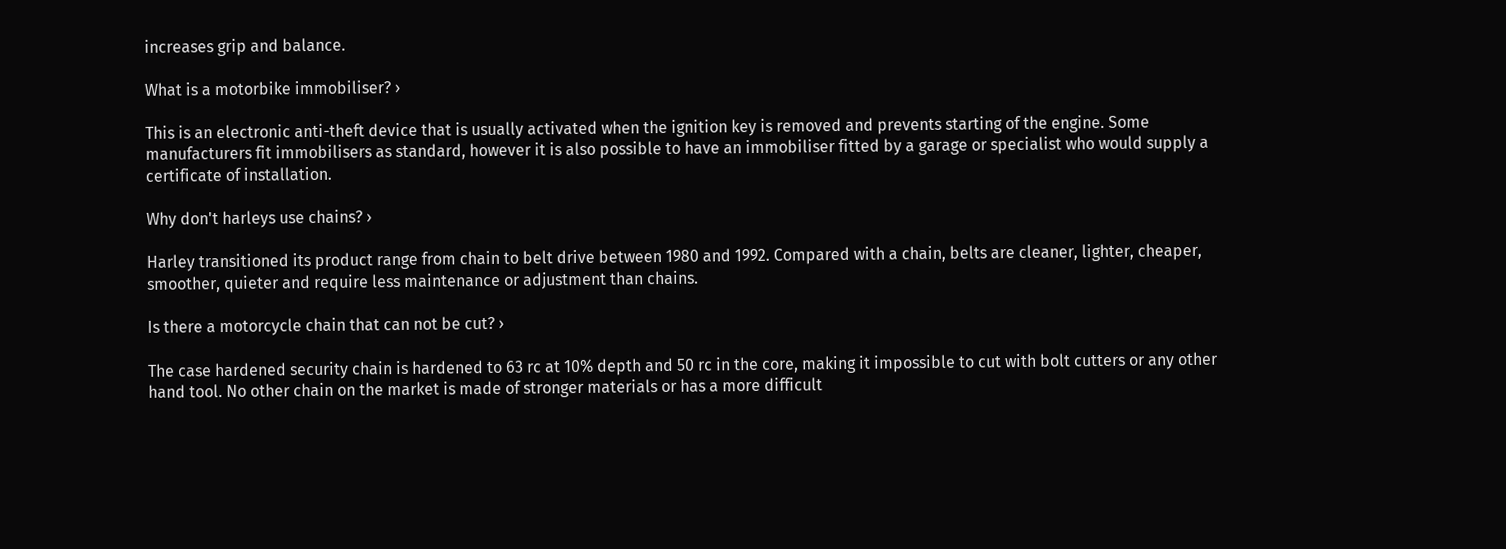increases grip and balance.

What is a motorbike immobiliser? ›

This is an electronic anti-theft device that is usually activated when the ignition key is removed and prevents starting of the engine. Some manufacturers fit immobilisers as standard, however it is also possible to have an immobiliser fitted by a garage or specialist who would supply a certificate of installation.

Why don't harleys use chains? ›

Harley transitioned its product range from chain to belt drive between 1980 and 1992. Compared with a chain, belts are cleaner, lighter, cheaper, smoother, quieter and require less maintenance or adjustment than chains.

Is there a motorcycle chain that can not be cut? ›

The case hardened security chain is hardened to 63 rc at 10% depth and 50 rc in the core, making it impossible to cut with bolt cutters or any other hand tool. No other chain on the market is made of stronger materials or has a more difficult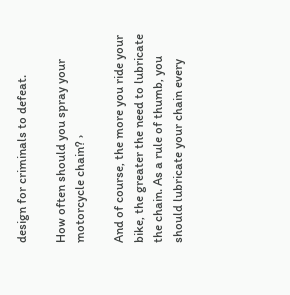design for criminals to defeat.

How often should you spray your motorcycle chain? ›

And of course, the more you ride your bike, the greater the need to lubricate the chain. As a rule of thumb, you should lubricate your chain every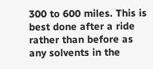300 to 600 miles. This is best done after a ride rather than before as any solvents in the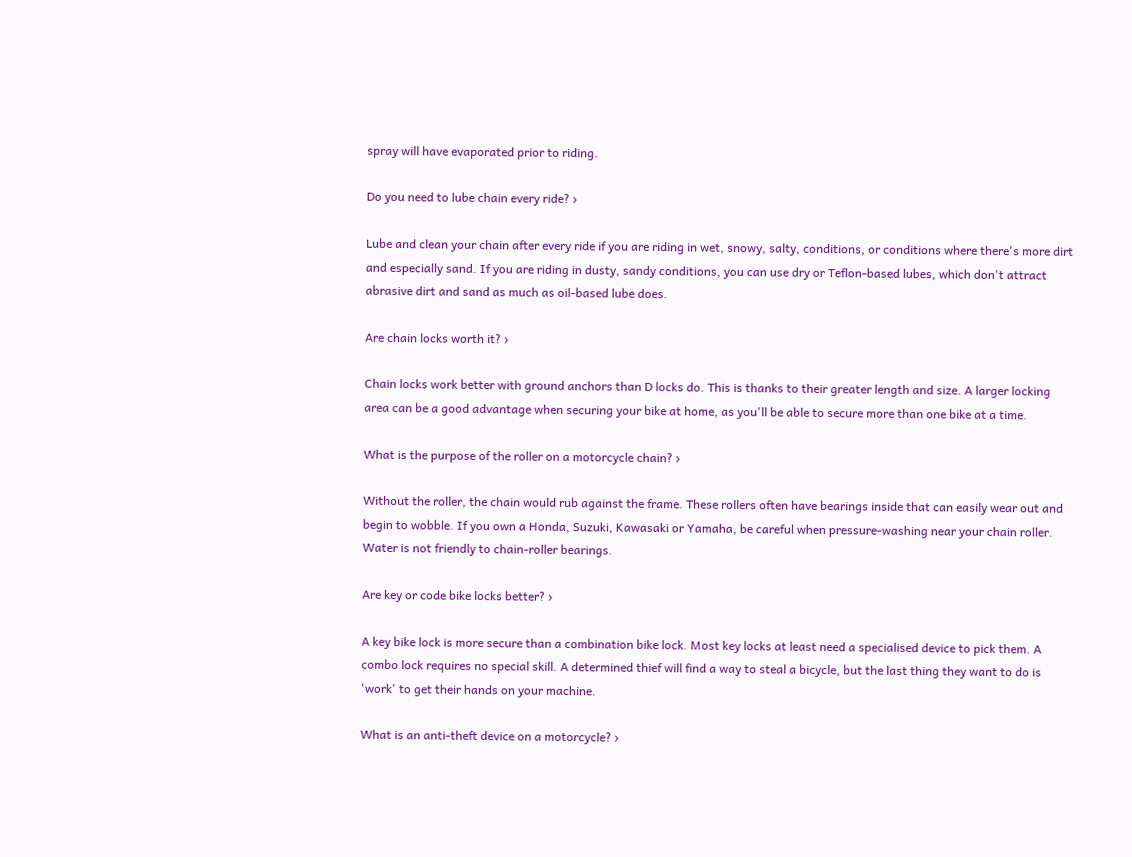spray will have evaporated prior to riding.

Do you need to lube chain every ride? ›

Lube and clean your chain after every ride if you are riding in wet, snowy, salty, conditions, or conditions where there's more dirt and especially sand. If you are riding in dusty, sandy conditions, you can use dry or Teflon-based lubes, which don't attract abrasive dirt and sand as much as oil-based lube does.

Are chain locks worth it? ›

Chain locks work better with ground anchors than D locks do. This is thanks to their greater length and size. A larger locking area can be a good advantage when securing your bike at home, as you'll be able to secure more than one bike at a time.

What is the purpose of the roller on a motorcycle chain? ›

Without the roller, the chain would rub against the frame. These rollers often have bearings inside that can easily wear out and begin to wobble. If you own a Honda, Suzuki, Kawasaki or Yamaha, be careful when pressure-washing near your chain roller. Water is not friendly to chain-roller bearings.

Are key or code bike locks better? ›

A key bike lock is more secure than a combination bike lock. Most key locks at least need a specialised device to pick them. A combo lock requires no special skill. A determined thief will find a way to steal a bicycle, but the last thing they want to do is 'work' to get their hands on your machine.

What is an anti-theft device on a motorcycle? ›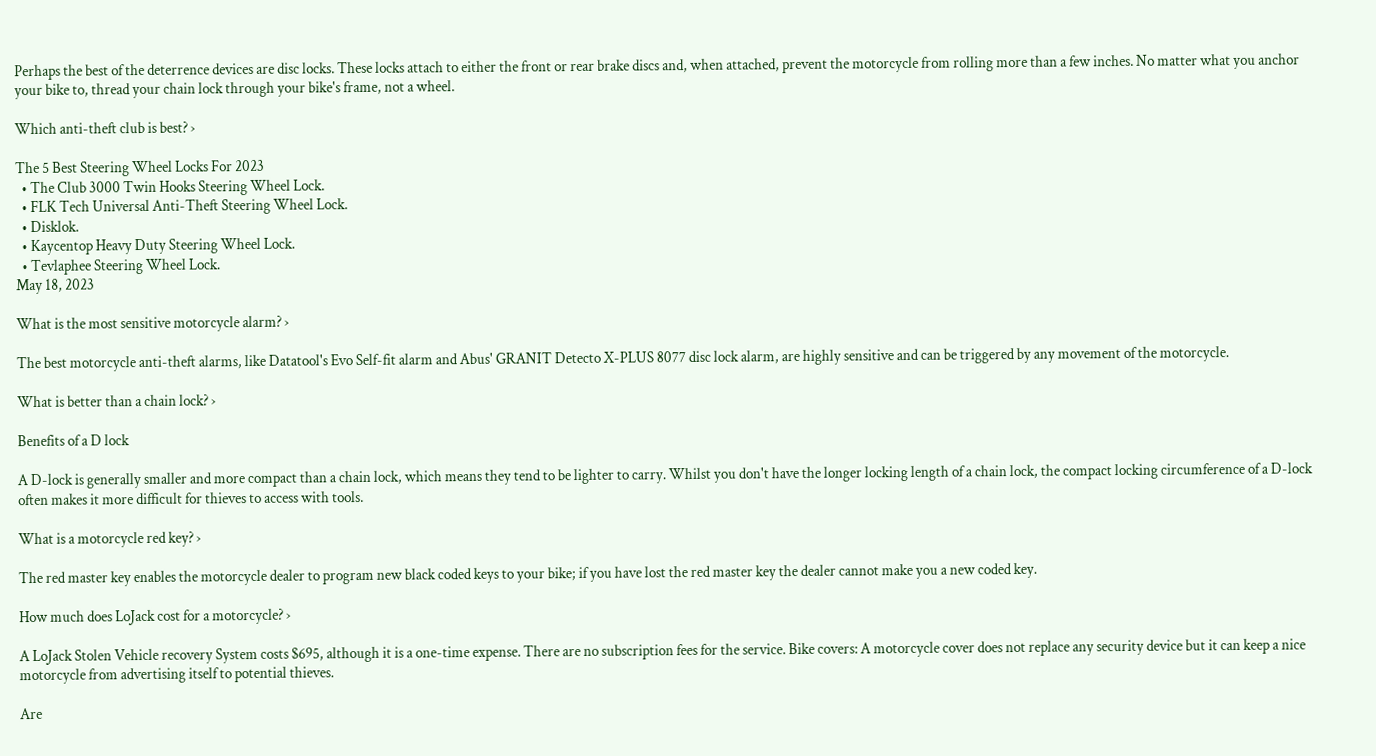Perhaps the best of the deterrence devices are disc locks. These locks attach to either the front or rear brake discs and, when attached, prevent the motorcycle from rolling more than a few inches. No matter what you anchor your bike to, thread your chain lock through your bike's frame, not a wheel.

Which anti-theft club is best? ›

The 5 Best Steering Wheel Locks For 2023
  • The Club 3000 Twin Hooks Steering Wheel Lock.
  • FLK Tech Universal Anti-Theft Steering Wheel Lock.
  • Disklok.
  • Kaycentop Heavy Duty Steering Wheel Lock.
  • Tevlaphee Steering Wheel Lock.
May 18, 2023

What is the most sensitive motorcycle alarm? ›

The best motorcycle anti-theft alarms, like Datatool's Evo Self-fit alarm and Abus' GRANIT Detecto X-PLUS 8077 disc lock alarm, are highly sensitive and can be triggered by any movement of the motorcycle.

What is better than a chain lock? ›

Benefits of a D lock

A D-lock is generally smaller and more compact than a chain lock, which means they tend to be lighter to carry. Whilst you don't have the longer locking length of a chain lock, the compact locking circumference of a D-lock often makes it more difficult for thieves to access with tools.

What is a motorcycle red key? ›

The red master key enables the motorcycle dealer to program new black coded keys to your bike; if you have lost the red master key the dealer cannot make you a new coded key.

How much does LoJack cost for a motorcycle? ›

A LoJack Stolen Vehicle recovery System costs $695, although it is a one-time expense. There are no subscription fees for the service. Bike covers: A motorcycle cover does not replace any security device but it can keep a nice motorcycle from advertising itself to potential thieves.

Are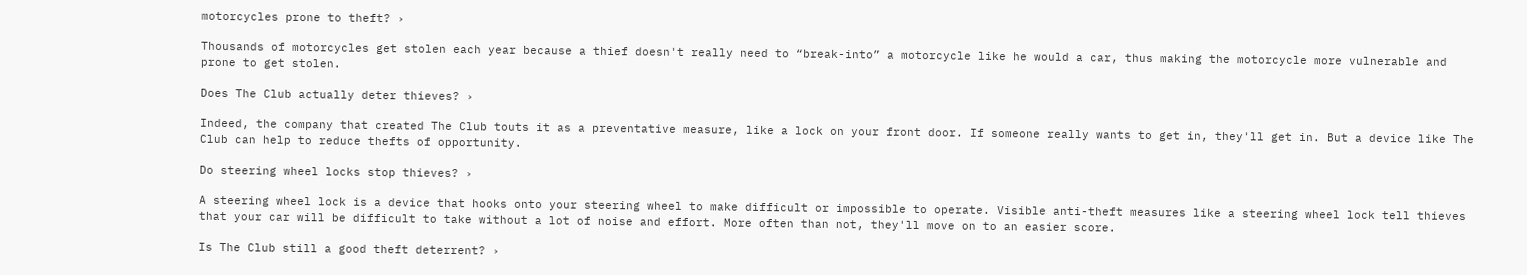motorcycles prone to theft? ›

Thousands of motorcycles get stolen each year because a thief doesn't really need to “break-into” a motorcycle like he would a car, thus making the motorcycle more vulnerable and prone to get stolen.

Does The Club actually deter thieves? ›

Indeed, the company that created The Club touts it as a preventative measure, like a lock on your front door. If someone really wants to get in, they'll get in. But a device like The Club can help to reduce thefts of opportunity.

Do steering wheel locks stop thieves? ›

A steering wheel lock is a device that hooks onto your steering wheel to make difficult or impossible to operate. Visible anti-theft measures like a steering wheel lock tell thieves that your car will be difficult to take without a lot of noise and effort. More often than not, they'll move on to an easier score.

Is The Club still a good theft deterrent? ›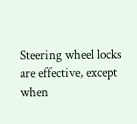Steering wheel locks are effective, except when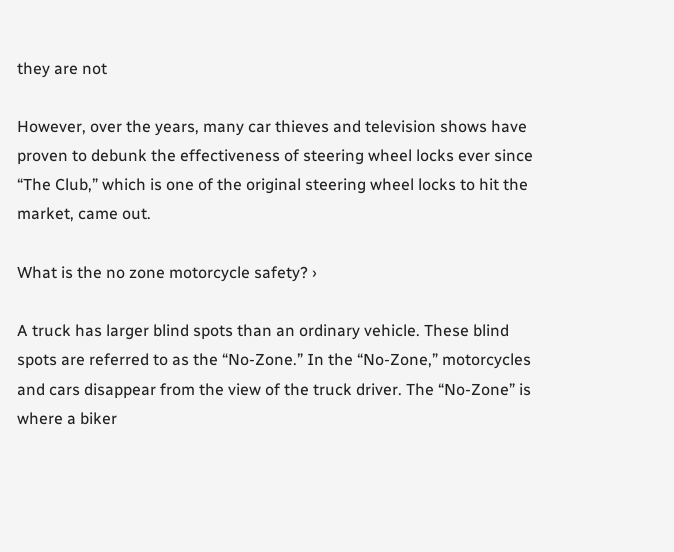they are not

However, over the years, many car thieves and television shows have proven to debunk the effectiveness of steering wheel locks ever since “The Club,” which is one of the original steering wheel locks to hit the market, came out.

What is the no zone motorcycle safety? ›

A truck has larger blind spots than an ordinary vehicle. These blind spots are referred to as the “No-Zone.” In the “No-Zone,” motorcycles and cars disappear from the view of the truck driver. The “No-Zone” is where a biker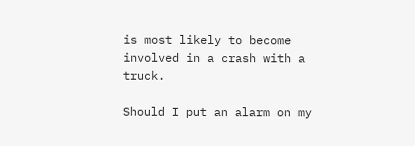is most likely to become involved in a crash with a truck.

Should I put an alarm on my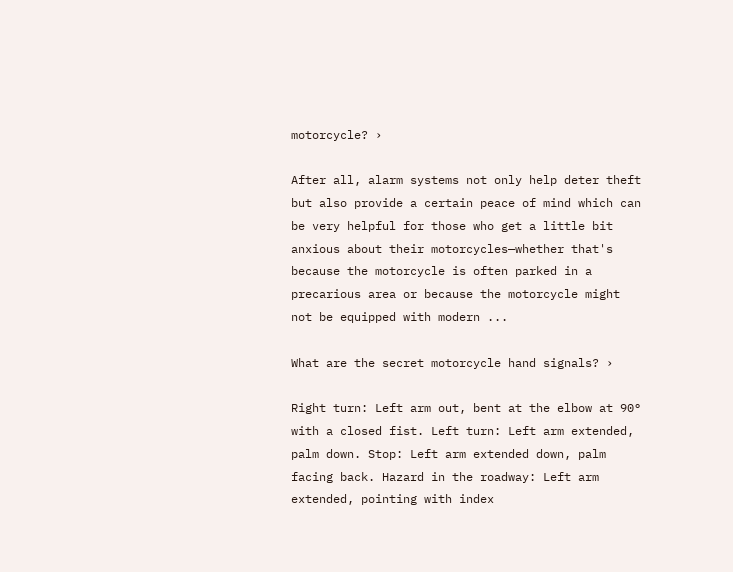motorcycle? ›

After all, alarm systems not only help deter theft but also provide a certain peace of mind which can be very helpful for those who get a little bit anxious about their motorcycles—whether that's because the motorcycle is often parked in a precarious area or because the motorcycle might not be equipped with modern ...

What are the secret motorcycle hand signals? ›

Right turn: Left arm out, bent at the elbow at 90° with a closed fist. Left turn: Left arm extended, palm down. Stop: Left arm extended down, palm facing back. Hazard in the roadway: Left arm extended, pointing with index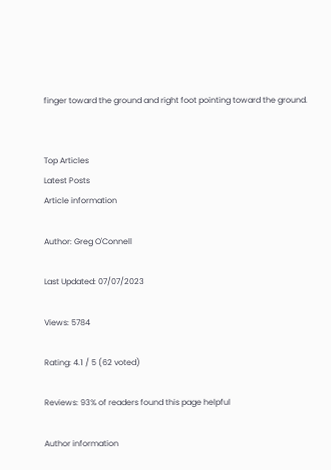finger toward the ground and right foot pointing toward the ground.


Top Articles
Latest Posts
Article information

Author: Greg O'Connell

Last Updated: 07/07/2023

Views: 5784

Rating: 4.1 / 5 (62 voted)

Reviews: 93% of readers found this page helpful

Author information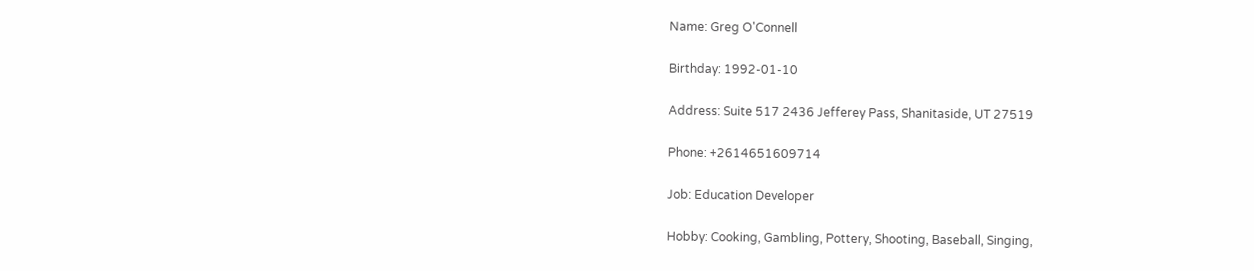Name: Greg O'Connell

Birthday: 1992-01-10

Address: Suite 517 2436 Jefferey Pass, Shanitaside, UT 27519

Phone: +2614651609714

Job: Education Developer

Hobby: Cooking, Gambling, Pottery, Shooting, Baseball, Singing,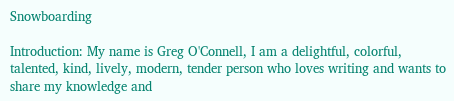Snowboarding

Introduction: My name is Greg O'Connell, I am a delightful, colorful, talented, kind, lively, modern, tender person who loves writing and wants to share my knowledge and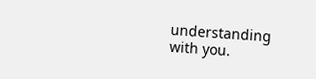understanding with you.